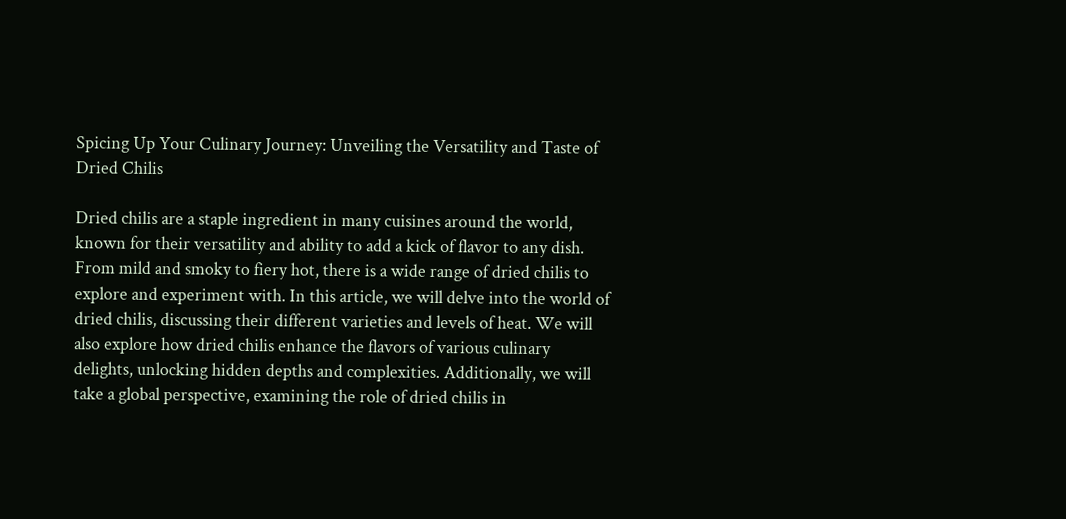Spicing Up Your Culinary Journey: Unveiling the Versatility and Taste of Dried Chilis

Dried chilis are a staple ingredient in many cuisines around the world, known for their versatility and ability to add a kick of flavor to any dish. From mild and smoky to fiery hot, there is a wide range of dried chilis to explore and experiment with. In this article, we will delve into the world of dried chilis, discussing their different varieties and levels of heat. We will also explore how dried chilis enhance the flavors of various culinary delights, unlocking hidden depths and complexities. Additionally, we will take a global perspective, examining the role of dried chilis in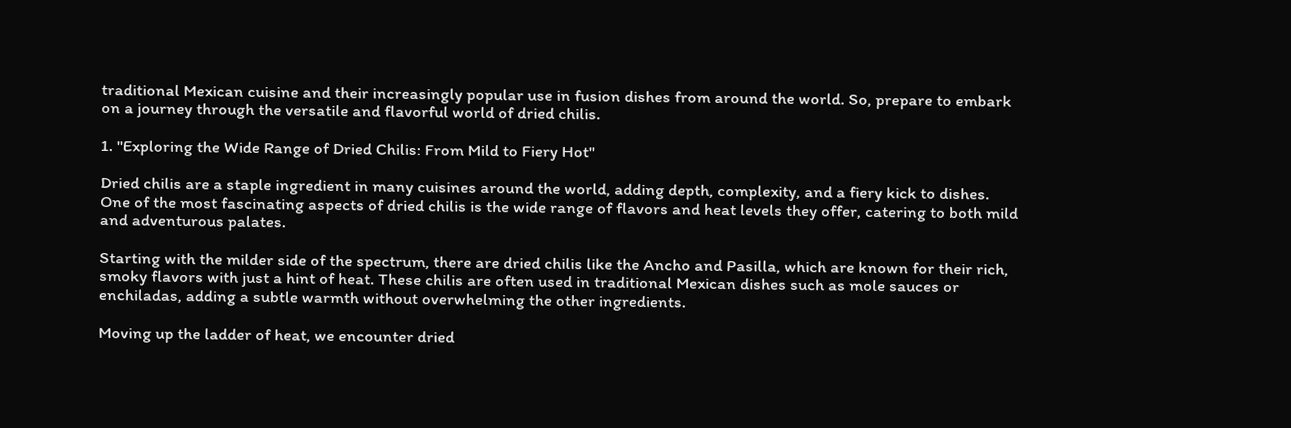traditional Mexican cuisine and their increasingly popular use in fusion dishes from around the world. So, prepare to embark on a journey through the versatile and flavorful world of dried chilis.

1. "Exploring the Wide Range of Dried Chilis: From Mild to Fiery Hot"

Dried chilis are a staple ingredient in many cuisines around the world, adding depth, complexity, and a fiery kick to dishes. One of the most fascinating aspects of dried chilis is the wide range of flavors and heat levels they offer, catering to both mild and adventurous palates.

Starting with the milder side of the spectrum, there are dried chilis like the Ancho and Pasilla, which are known for their rich, smoky flavors with just a hint of heat. These chilis are often used in traditional Mexican dishes such as mole sauces or enchiladas, adding a subtle warmth without overwhelming the other ingredients.

Moving up the ladder of heat, we encounter dried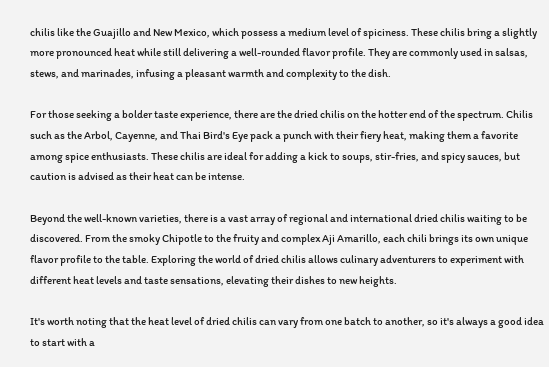chilis like the Guajillo and New Mexico, which possess a medium level of spiciness. These chilis bring a slightly more pronounced heat while still delivering a well-rounded flavor profile. They are commonly used in salsas, stews, and marinades, infusing a pleasant warmth and complexity to the dish.

For those seeking a bolder taste experience, there are the dried chilis on the hotter end of the spectrum. Chilis such as the Arbol, Cayenne, and Thai Bird's Eye pack a punch with their fiery heat, making them a favorite among spice enthusiasts. These chilis are ideal for adding a kick to soups, stir-fries, and spicy sauces, but caution is advised as their heat can be intense.

Beyond the well-known varieties, there is a vast array of regional and international dried chilis waiting to be discovered. From the smoky Chipotle to the fruity and complex Aji Amarillo, each chili brings its own unique flavor profile to the table. Exploring the world of dried chilis allows culinary adventurers to experiment with different heat levels and taste sensations, elevating their dishes to new heights.

It's worth noting that the heat level of dried chilis can vary from one batch to another, so it's always a good idea to start with a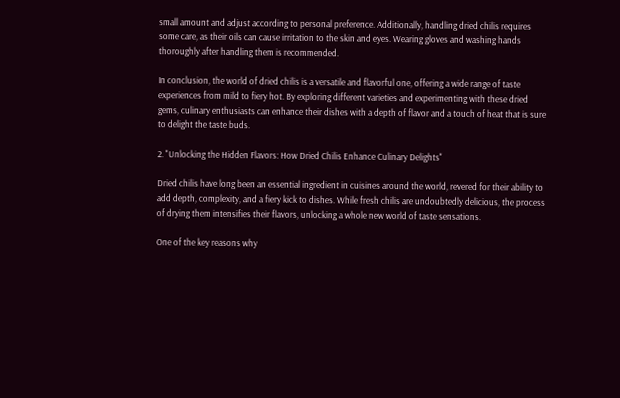small amount and adjust according to personal preference. Additionally, handling dried chilis requires some care, as their oils can cause irritation to the skin and eyes. Wearing gloves and washing hands thoroughly after handling them is recommended.

In conclusion, the world of dried chilis is a versatile and flavorful one, offering a wide range of taste experiences from mild to fiery hot. By exploring different varieties and experimenting with these dried gems, culinary enthusiasts can enhance their dishes with a depth of flavor and a touch of heat that is sure to delight the taste buds.

2. "Unlocking the Hidden Flavors: How Dried Chilis Enhance Culinary Delights"

Dried chilis have long been an essential ingredient in cuisines around the world, revered for their ability to add depth, complexity, and a fiery kick to dishes. While fresh chilis are undoubtedly delicious, the process of drying them intensifies their flavors, unlocking a whole new world of taste sensations.

One of the key reasons why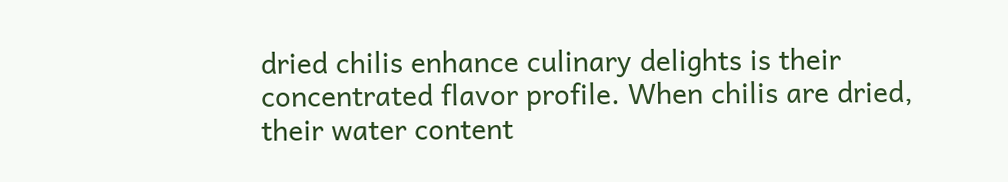dried chilis enhance culinary delights is their concentrated flavor profile. When chilis are dried, their water content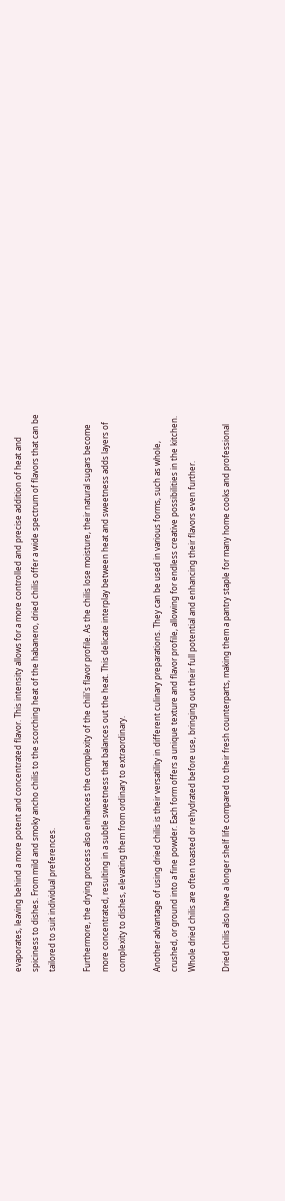evaporates, leaving behind a more potent and concentrated flavor. This intensity allows for a more controlled and precise addition of heat and spiciness to dishes. From mild and smoky ancho chilis to the scorching heat of the habanero, dried chilis offer a wide spectrum of flavors that can be tailored to suit individual preferences.

Furthermore, the drying process also enhances the complexity of the chili's flavor profile. As the chilis lose moisture, their natural sugars become more concentrated, resulting in a subtle sweetness that balances out the heat. This delicate interplay between heat and sweetness adds layers of complexity to dishes, elevating them from ordinary to extraordinary.

Another advantage of using dried chilis is their versatility in different culinary preparations. They can be used in various forms, such as whole, crushed, or ground into a fine powder. Each form offers a unique texture and flavor profile, allowing for endless creative possibilities in the kitchen. Whole dried chilis are often toasted or rehydrated before use, bringing out their full potential and enhancing their flavors even further.

Dried chilis also have a longer shelf life compared to their fresh counterparts, making them a pantry staple for many home cooks and professional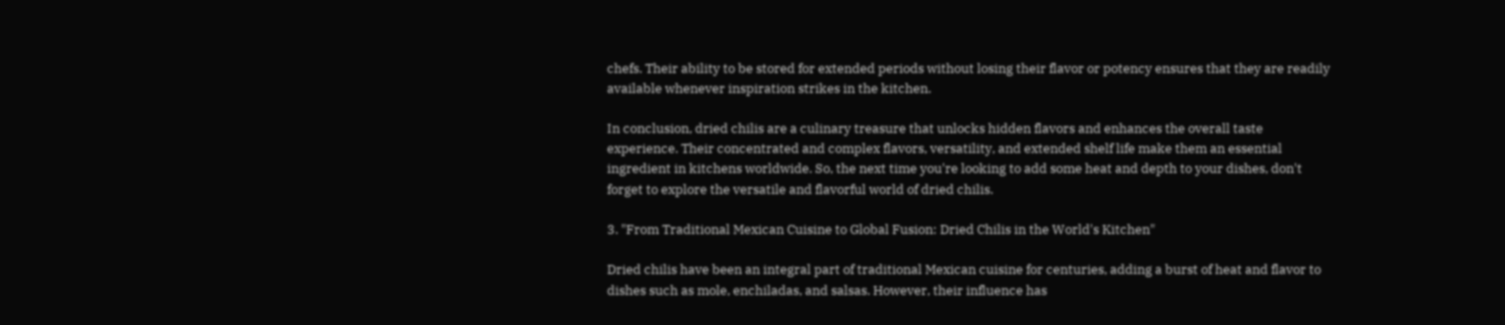chefs. Their ability to be stored for extended periods without losing their flavor or potency ensures that they are readily available whenever inspiration strikes in the kitchen.

In conclusion, dried chilis are a culinary treasure that unlocks hidden flavors and enhances the overall taste experience. Their concentrated and complex flavors, versatility, and extended shelf life make them an essential ingredient in kitchens worldwide. So, the next time you're looking to add some heat and depth to your dishes, don't forget to explore the versatile and flavorful world of dried chilis.

3. "From Traditional Mexican Cuisine to Global Fusion: Dried Chilis in the World's Kitchen"

Dried chilis have been an integral part of traditional Mexican cuisine for centuries, adding a burst of heat and flavor to dishes such as mole, enchiladas, and salsas. However, their influence has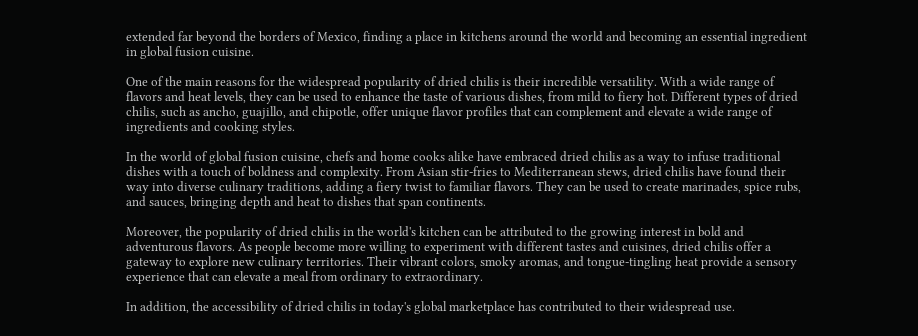extended far beyond the borders of Mexico, finding a place in kitchens around the world and becoming an essential ingredient in global fusion cuisine.

One of the main reasons for the widespread popularity of dried chilis is their incredible versatility. With a wide range of flavors and heat levels, they can be used to enhance the taste of various dishes, from mild to fiery hot. Different types of dried chilis, such as ancho, guajillo, and chipotle, offer unique flavor profiles that can complement and elevate a wide range of ingredients and cooking styles.

In the world of global fusion cuisine, chefs and home cooks alike have embraced dried chilis as a way to infuse traditional dishes with a touch of boldness and complexity. From Asian stir-fries to Mediterranean stews, dried chilis have found their way into diverse culinary traditions, adding a fiery twist to familiar flavors. They can be used to create marinades, spice rubs, and sauces, bringing depth and heat to dishes that span continents.

Moreover, the popularity of dried chilis in the world's kitchen can be attributed to the growing interest in bold and adventurous flavors. As people become more willing to experiment with different tastes and cuisines, dried chilis offer a gateway to explore new culinary territories. Their vibrant colors, smoky aromas, and tongue-tingling heat provide a sensory experience that can elevate a meal from ordinary to extraordinary.

In addition, the accessibility of dried chilis in today's global marketplace has contributed to their widespread use.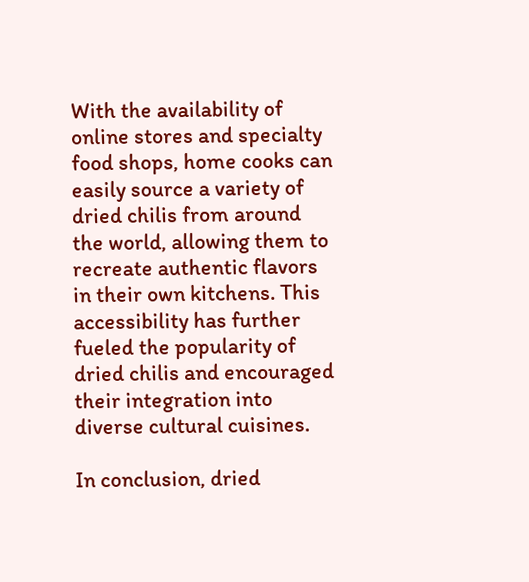With the availability of online stores and specialty food shops, home cooks can easily source a variety of dried chilis from around the world, allowing them to recreate authentic flavors in their own kitchens. This accessibility has further fueled the popularity of dried chilis and encouraged their integration into diverse cultural cuisines.

In conclusion, dried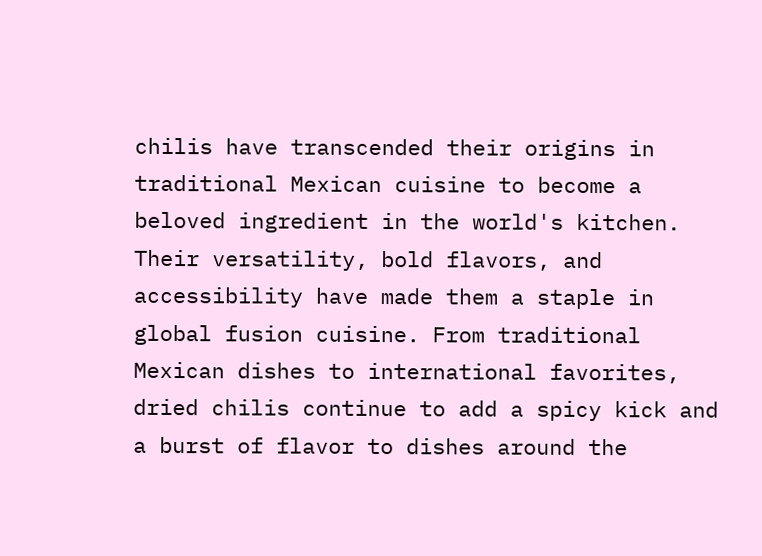chilis have transcended their origins in traditional Mexican cuisine to become a beloved ingredient in the world's kitchen. Their versatility, bold flavors, and accessibility have made them a staple in global fusion cuisine. From traditional Mexican dishes to international favorites, dried chilis continue to add a spicy kick and a burst of flavor to dishes around the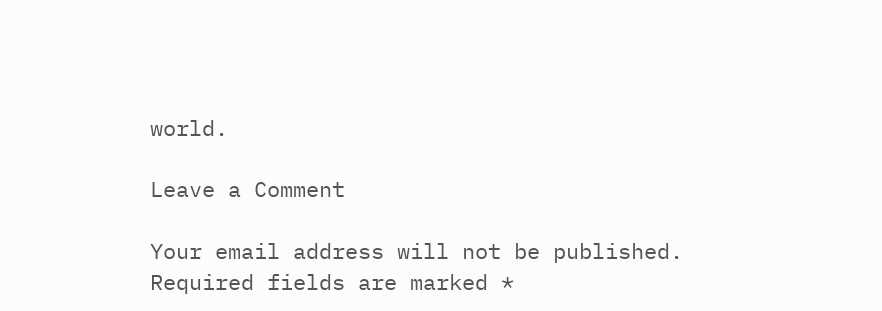world.

Leave a Comment

Your email address will not be published. Required fields are marked *